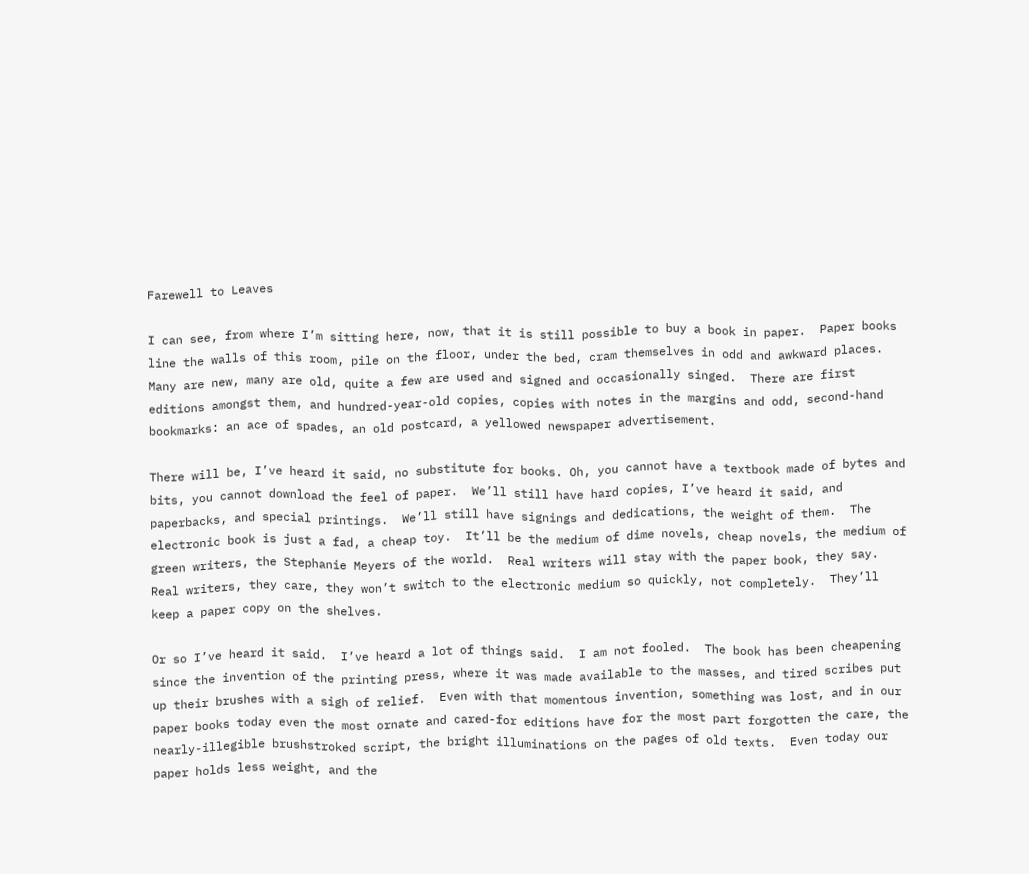Farewell to Leaves

I can see, from where I’m sitting here, now, that it is still possible to buy a book in paper.  Paper books line the walls of this room, pile on the floor, under the bed, cram themselves in odd and awkward places.  Many are new, many are old, quite a few are used and signed and occasionally singed.  There are first editions amongst them, and hundred-year-old copies, copies with notes in the margins and odd, second-hand bookmarks: an ace of spades, an old postcard, a yellowed newspaper advertisement.

There will be, I’ve heard it said, no substitute for books. Oh, you cannot have a textbook made of bytes and bits, you cannot download the feel of paper.  We’ll still have hard copies, I’ve heard it said, and paperbacks, and special printings.  We’ll still have signings and dedications, the weight of them.  The electronic book is just a fad, a cheap toy.  It’ll be the medium of dime novels, cheap novels, the medium of green writers, the Stephanie Meyers of the world.  Real writers will stay with the paper book, they say.  Real writers, they care, they won’t switch to the electronic medium so quickly, not completely.  They’ll keep a paper copy on the shelves.

Or so I’ve heard it said.  I’ve heard a lot of things said.  I am not fooled.  The book has been cheapening since the invention of the printing press, where it was made available to the masses, and tired scribes put up their brushes with a sigh of relief.  Even with that momentous invention, something was lost, and in our paper books today even the most ornate and cared-for editions have for the most part forgotten the care, the nearly-illegible brushstroked script, the bright illuminations on the pages of old texts.  Even today our paper holds less weight, and the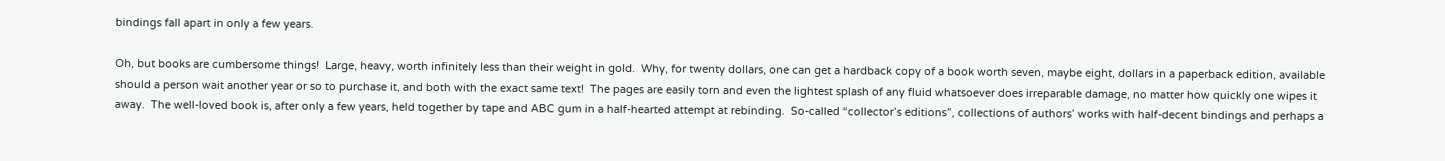bindings fall apart in only a few years.

Oh, but books are cumbersome things!  Large, heavy, worth infinitely less than their weight in gold.  Why, for twenty dollars, one can get a hardback copy of a book worth seven, maybe eight, dollars in a paperback edition, available should a person wait another year or so to purchase it, and both with the exact same text!  The pages are easily torn and even the lightest splash of any fluid whatsoever does irreparable damage, no matter how quickly one wipes it away.  The well-loved book is, after only a few years, held together by tape and ABC gum in a half-hearted attempt at rebinding.  So-called “collector’s editions”, collections of authors’ works with half-decent bindings and perhaps a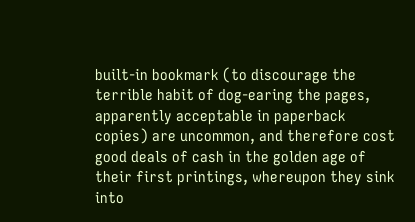built-in bookmark (to discourage the terrible habit of dog-earing the pages, apparently acceptable in paperback copies) are uncommon, and therefore cost good deals of cash in the golden age of their first printings, whereupon they sink into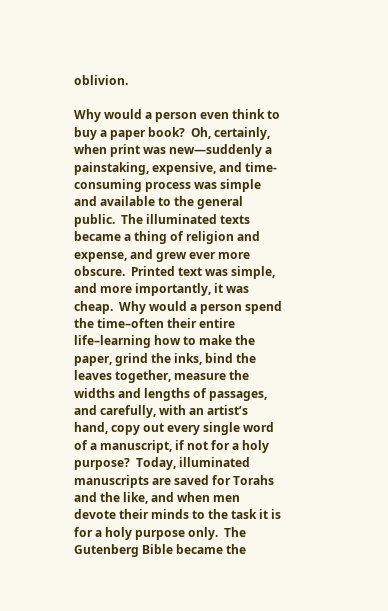oblivion.

Why would a person even think to buy a paper book?  Oh, certainly, when print was new—suddenly a painstaking, expensive, and time-consuming process was simple and available to the general public.  The illuminated texts became a thing of religion and expense, and grew ever more obscure.  Printed text was simple, and more importantly, it was cheap.  Why would a person spend the time–often their entire life–learning how to make the paper, grind the inks, bind the leaves together, measure the widths and lengths of passages, and carefully, with an artist’s hand, copy out every single word of a manuscript, if not for a holy purpose?  Today, illuminated manuscripts are saved for Torahs and the like, and when men devote their minds to the task it is for a holy purpose only.  The Gutenberg Bible became the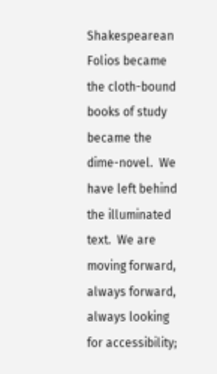Shakespearean Folios became the cloth-bound books of study became the dime-novel.  We have left behind the illuminated text.  We are moving forward, always forward, always looking for accessibility;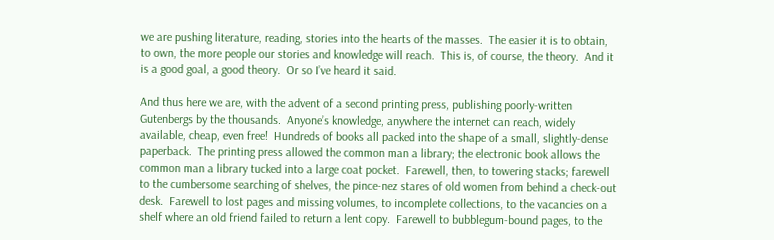we are pushing literature, reading, stories into the hearts of the masses.  The easier it is to obtain, to own, the more people our stories and knowledge will reach.  This is, of course, the theory.  And it is a good goal, a good theory.  Or so I’ve heard it said.

And thus here we are, with the advent of a second printing press, publishing poorly-written Gutenbergs by the thousands.  Anyone’s knowledge, anywhere the internet can reach, widely available, cheap, even free!  Hundreds of books all packed into the shape of a small, slightly-dense paperback.  The printing press allowed the common man a library; the electronic book allows the common man a library tucked into a large coat pocket.  Farewell, then, to towering stacks; farewell to the cumbersome searching of shelves, the pince-nez stares of old women from behind a check-out desk.  Farewell to lost pages and missing volumes, to incomplete collections, to the vacancies on a shelf where an old friend failed to return a lent copy.  Farewell to bubblegum-bound pages, to the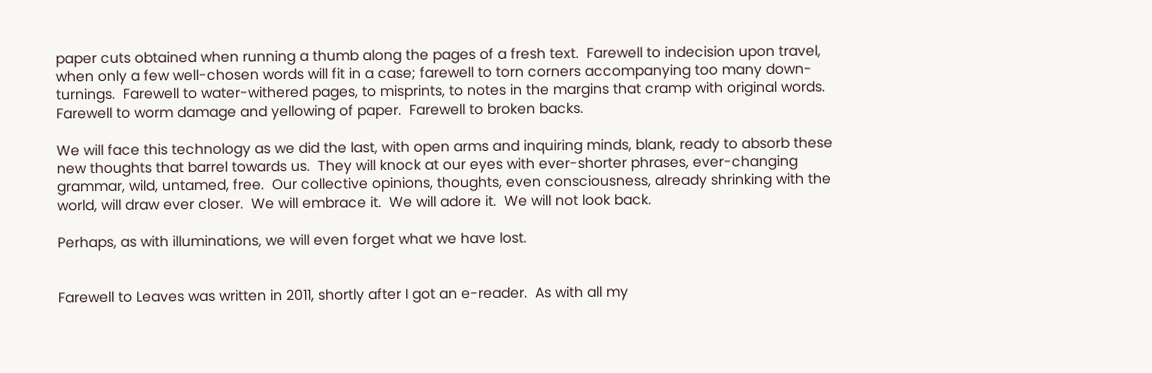paper cuts obtained when running a thumb along the pages of a fresh text.  Farewell to indecision upon travel, when only a few well-chosen words will fit in a case; farewell to torn corners accompanying too many down-turnings.  Farewell to water-withered pages, to misprints, to notes in the margins that cramp with original words.  Farewell to worm damage and yellowing of paper.  Farewell to broken backs.

We will face this technology as we did the last, with open arms and inquiring minds, blank, ready to absorb these new thoughts that barrel towards us.  They will knock at our eyes with ever-shorter phrases, ever-changing grammar, wild, untamed, free.  Our collective opinions, thoughts, even consciousness, already shrinking with the world, will draw ever closer.  We will embrace it.  We will adore it.  We will not look back.

Perhaps, as with illuminations, we will even forget what we have lost.


Farewell to Leaves was written in 2011, shortly after I got an e-reader.  As with all my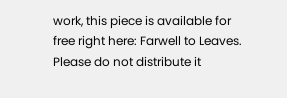work, this piece is available for free right here: Farwell to Leaves.  Please do not distribute it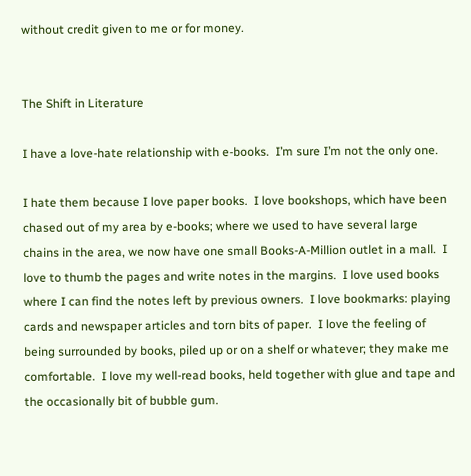without credit given to me or for money.


The Shift in Literature

I have a love-hate relationship with e-books.  I’m sure I’m not the only one.

I hate them because I love paper books.  I love bookshops, which have been chased out of my area by e-books; where we used to have several large chains in the area, we now have one small Books-A-Million outlet in a mall.  I love to thumb the pages and write notes in the margins.  I love used books where I can find the notes left by previous owners.  I love bookmarks: playing cards and newspaper articles and torn bits of paper.  I love the feeling of being surrounded by books, piled up or on a shelf or whatever; they make me comfortable.  I love my well-read books, held together with glue and tape and the occasionally bit of bubble gum.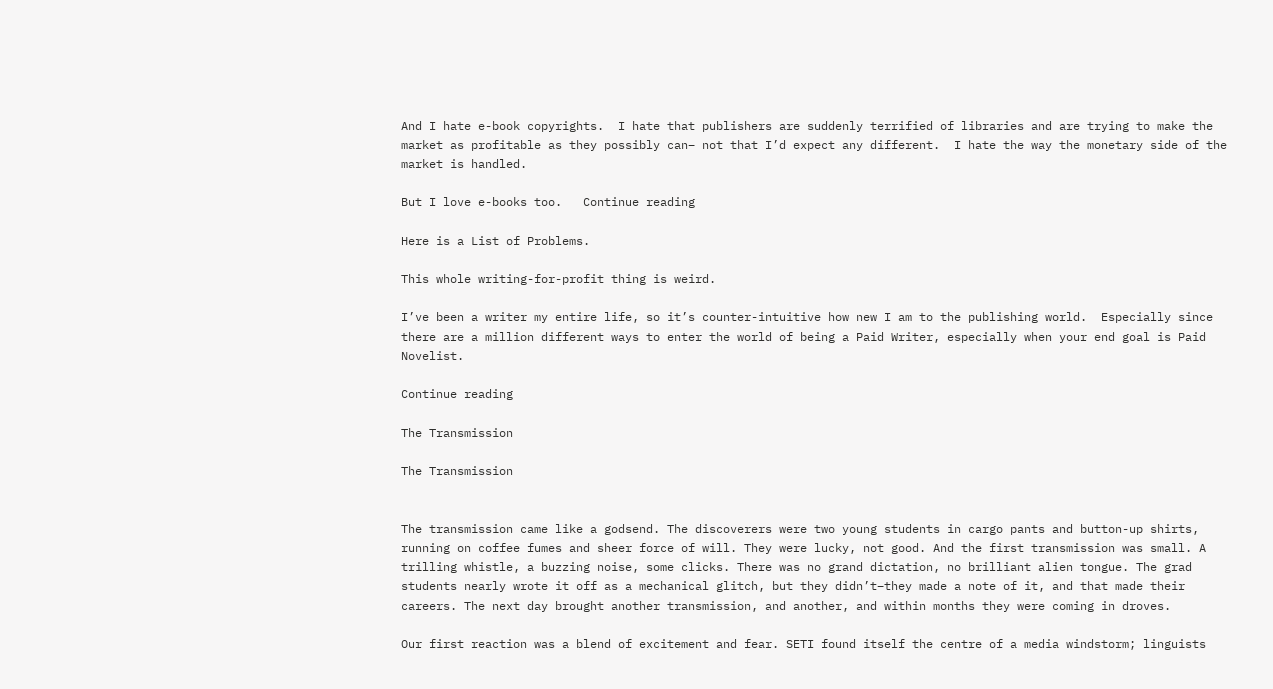And I hate e-book copyrights.  I hate that publishers are suddenly terrified of libraries and are trying to make the market as profitable as they possibly can– not that I’d expect any different.  I hate the way the monetary side of the market is handled.

But I love e-books too.   Continue reading

Here is a List of Problems.

This whole writing-for-profit thing is weird.

I’ve been a writer my entire life, so it’s counter-intuitive how new I am to the publishing world.  Especially since there are a million different ways to enter the world of being a Paid Writer, especially when your end goal is Paid Novelist.

Continue reading

The Transmission

The Transmission


The transmission came like a godsend. The discoverers were two young students in cargo pants and button-up shirts, running on coffee fumes and sheer force of will. They were lucky, not good. And the first transmission was small. A trilling whistle, a buzzing noise, some clicks. There was no grand dictation, no brilliant alien tongue. The grad students nearly wrote it off as a mechanical glitch, but they didn’t–they made a note of it, and that made their careers. The next day brought another transmission, and another, and within months they were coming in droves.

Our first reaction was a blend of excitement and fear. SETI found itself the centre of a media windstorm; linguists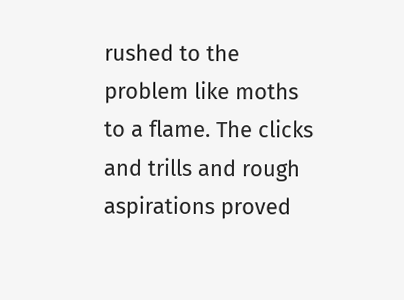rushed to the problem like moths to a flame. The clicks and trills and rough aspirations proved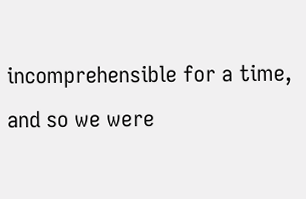incomprehensible for a time, and so we were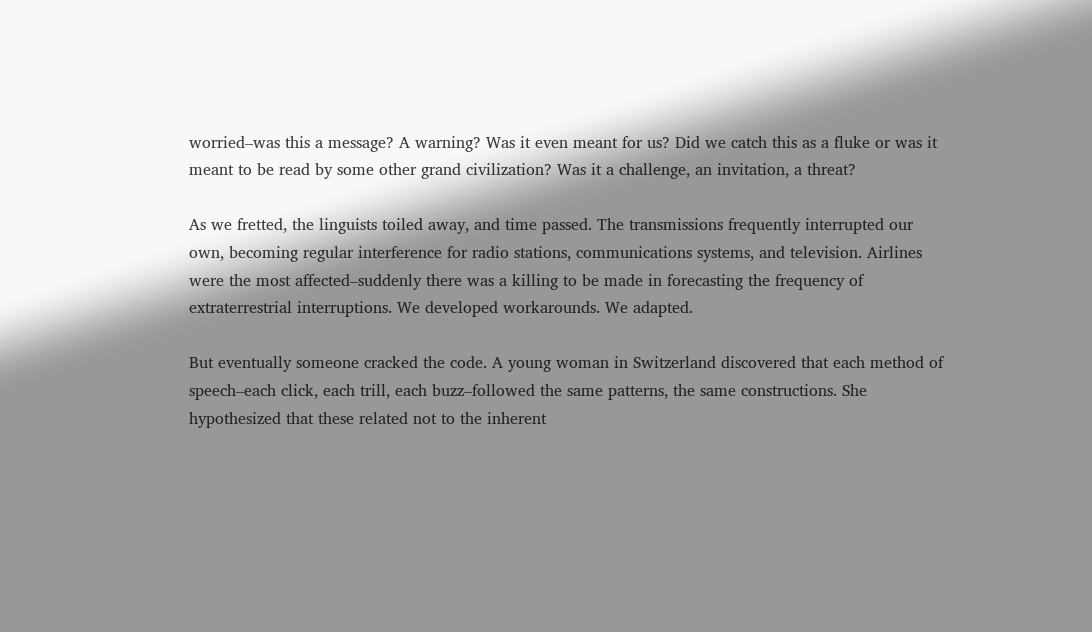worried–was this a message? A warning? Was it even meant for us? Did we catch this as a fluke or was it meant to be read by some other grand civilization? Was it a challenge, an invitation, a threat?

As we fretted, the linguists toiled away, and time passed. The transmissions frequently interrupted our own, becoming regular interference for radio stations, communications systems, and television. Airlines were the most affected–suddenly there was a killing to be made in forecasting the frequency of extraterrestrial interruptions. We developed workarounds. We adapted.

But eventually someone cracked the code. A young woman in Switzerland discovered that each method of speech–each click, each trill, each buzz–followed the same patterns, the same constructions. She hypothesized that these related not to the inherent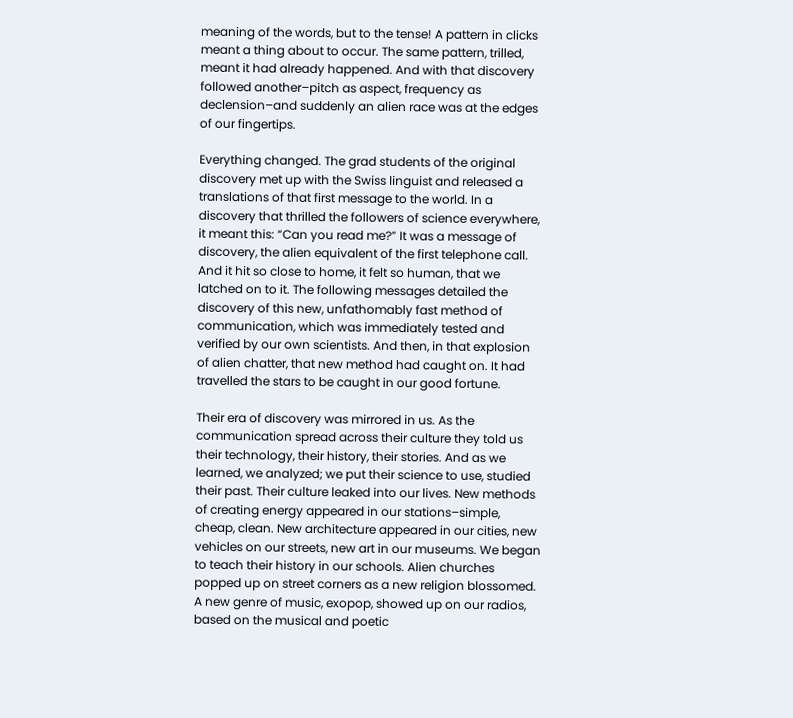meaning of the words, but to the tense! A pattern in clicks meant a thing about to occur. The same pattern, trilled, meant it had already happened. And with that discovery followed another–pitch as aspect, frequency as declension–and suddenly an alien race was at the edges of our fingertips.

Everything changed. The grad students of the original discovery met up with the Swiss linguist and released a translations of that first message to the world. In a discovery that thrilled the followers of science everywhere, it meant this: “Can you read me?” It was a message of discovery, the alien equivalent of the first telephone call. And it hit so close to home, it felt so human, that we latched on to it. The following messages detailed the discovery of this new, unfathomably fast method of communication, which was immediately tested and verified by our own scientists. And then, in that explosion of alien chatter, that new method had caught on. It had travelled the stars to be caught in our good fortune.

Their era of discovery was mirrored in us. As the communication spread across their culture they told us their technology, their history, their stories. And as we learned, we analyzed; we put their science to use, studied their past. Their culture leaked into our lives. New methods of creating energy appeared in our stations–simple, cheap, clean. New architecture appeared in our cities, new vehicles on our streets, new art in our museums. We began to teach their history in our schools. Alien churches popped up on street corners as a new religion blossomed. A new genre of music, exopop, showed up on our radios, based on the musical and poetic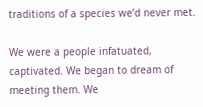traditions of a species we’d never met.

We were a people infatuated, captivated. We began to dream of meeting them. We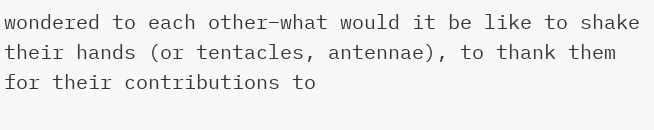wondered to each other–what would it be like to shake their hands (or tentacles, antennae), to thank them for their contributions to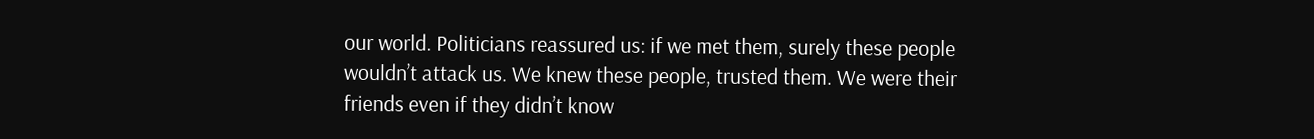our world. Politicians reassured us: if we met them, surely these people wouldn’t attack us. We knew these people, trusted them. We were their friends even if they didn’t know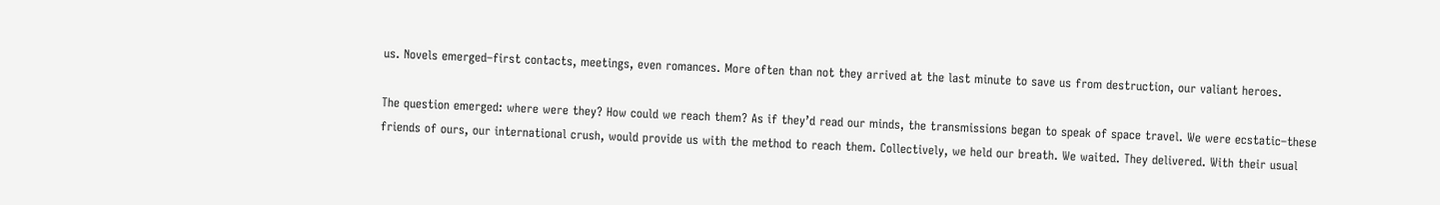us. Novels emerged–first contacts, meetings, even romances. More often than not they arrived at the last minute to save us from destruction, our valiant heroes.

The question emerged: where were they? How could we reach them? As if they’d read our minds, the transmissions began to speak of space travel. We were ecstatic–these friends of ours, our international crush, would provide us with the method to reach them. Collectively, we held our breath. We waited. They delivered. With their usual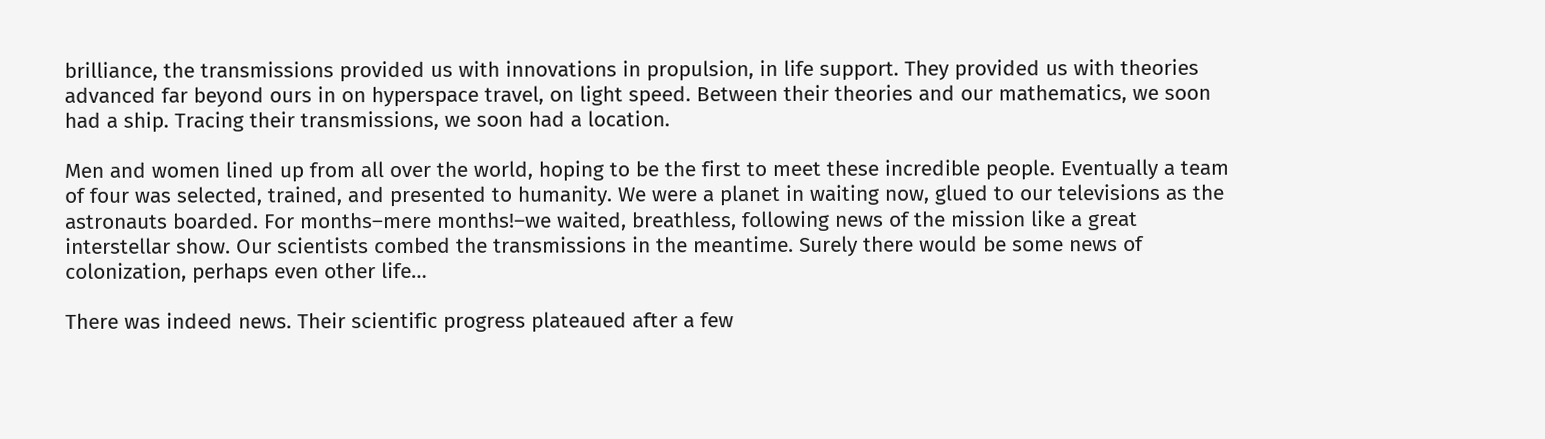brilliance, the transmissions provided us with innovations in propulsion, in life support. They provided us with theories advanced far beyond ours in on hyperspace travel, on light speed. Between their theories and our mathematics, we soon had a ship. Tracing their transmissions, we soon had a location.

Men and women lined up from all over the world, hoping to be the first to meet these incredible people. Eventually a team of four was selected, trained, and presented to humanity. We were a planet in waiting now, glued to our televisions as the astronauts boarded. For months–mere months!–we waited, breathless, following news of the mission like a great interstellar show. Our scientists combed the transmissions in the meantime. Surely there would be some news of colonization, perhaps even other life…

There was indeed news. Their scientific progress plateaued after a few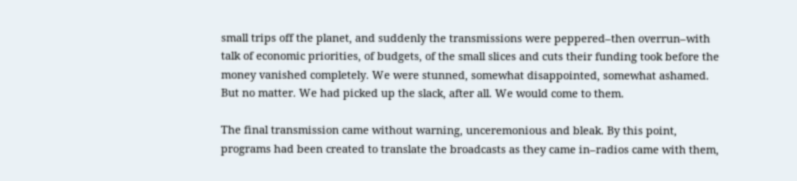small trips off the planet, and suddenly the transmissions were peppered–then overrun–with talk of economic priorities, of budgets, of the small slices and cuts their funding took before the money vanished completely. We were stunned, somewhat disappointed, somewhat ashamed. But no matter. We had picked up the slack, after all. We would come to them.

The final transmission came without warning, unceremonious and bleak. By this point, programs had been created to translate the broadcasts as they came in–radios came with them,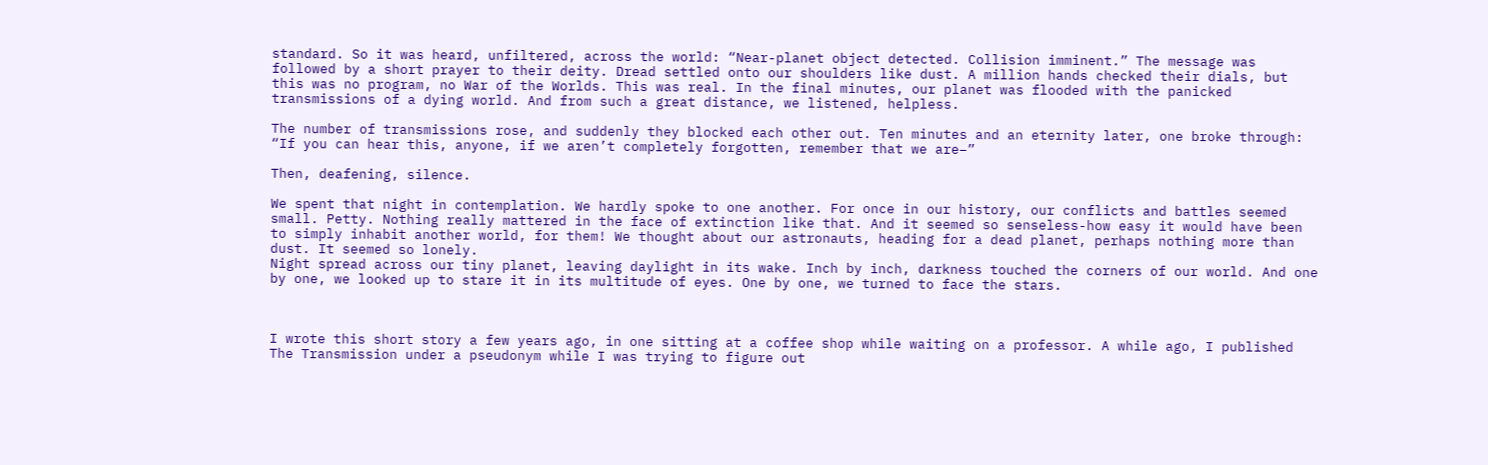standard. So it was heard, unfiltered, across the world: “Near-planet object detected. Collision imminent.” The message was followed by a short prayer to their deity. Dread settled onto our shoulders like dust. A million hands checked their dials, but this was no program, no War of the Worlds. This was real. In the final minutes, our planet was flooded with the panicked transmissions of a dying world. And from such a great distance, we listened, helpless.

The number of transmissions rose, and suddenly they blocked each other out. Ten minutes and an eternity later, one broke through: “If you can hear this, anyone, if we aren’t completely forgotten, remember that we are–”

Then, deafening, silence.

We spent that night in contemplation. We hardly spoke to one another. For once in our history, our conflicts and battles seemed small. Petty. Nothing really mattered in the face of extinction like that. And it seemed so senseless-how easy it would have been to simply inhabit another world, for them! We thought about our astronauts, heading for a dead planet, perhaps nothing more than dust. It seemed so lonely.
Night spread across our tiny planet, leaving daylight in its wake. Inch by inch, darkness touched the corners of our world. And one by one, we looked up to stare it in its multitude of eyes. One by one, we turned to face the stars.



I wrote this short story a few years ago, in one sitting at a coffee shop while waiting on a professor. A while ago, I published The Transmission under a pseudonym while I was trying to figure out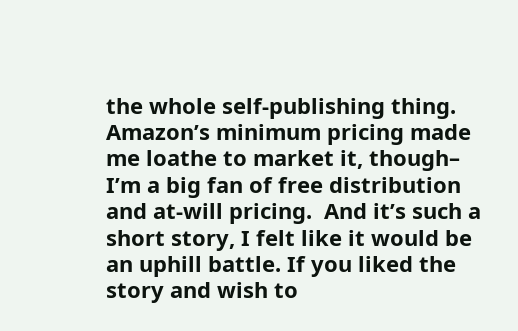the whole self-publishing thing.  Amazon’s minimum pricing made me loathe to market it, though– I’m a big fan of free distribution and at-will pricing.  And it’s such a short story, I felt like it would be an uphill battle. If you liked the story and wish to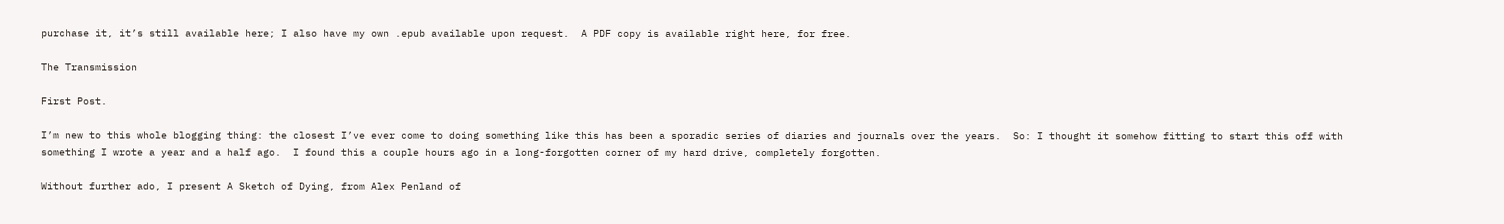purchase it, it’s still available here; I also have my own .epub available upon request.  A PDF copy is available right here, for free.

The Transmission

First Post.

I’m new to this whole blogging thing: the closest I’ve ever come to doing something like this has been a sporadic series of diaries and journals over the years.  So: I thought it somehow fitting to start this off with something I wrote a year and a half ago.  I found this a couple hours ago in a long-forgotten corner of my hard drive, completely forgotten.

Without further ado, I present A Sketch of Dying, from Alex Penland of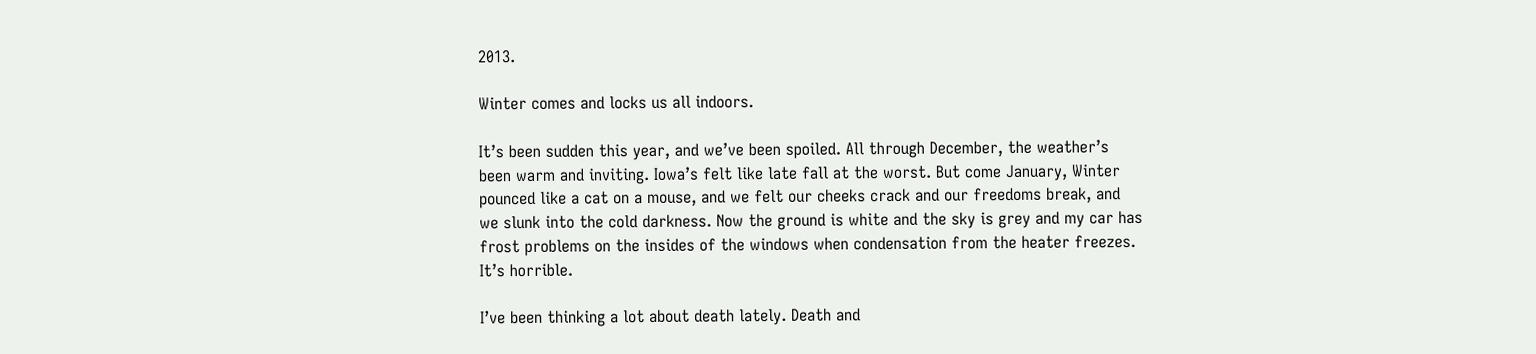2013.

Winter comes and locks us all indoors.

It’s been sudden this year, and we’ve been spoiled. All through December, the weather’s been warm and inviting. Iowa’s felt like late fall at the worst. But come January, Winter pounced like a cat on a mouse, and we felt our cheeks crack and our freedoms break, and we slunk into the cold darkness. Now the ground is white and the sky is grey and my car has frost problems on the insides of the windows when condensation from the heater freezes. It’s horrible.

I’ve been thinking a lot about death lately. Death and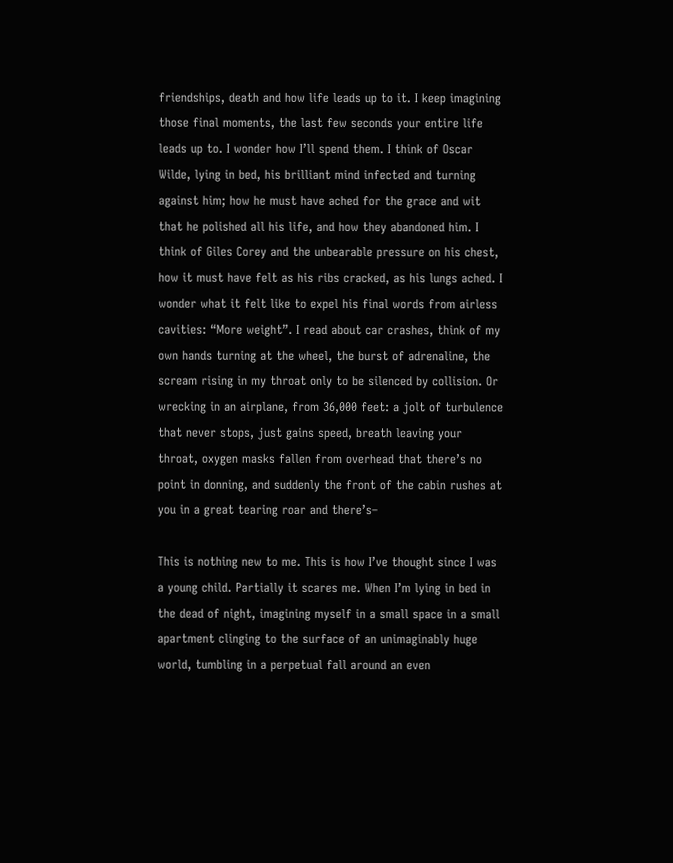friendships, death and how life leads up to it. I keep imagining those final moments, the last few seconds your entire life leads up to. I wonder how I’ll spend them. I think of Oscar Wilde, lying in bed, his brilliant mind infected and turning against him; how he must have ached for the grace and wit that he polished all his life, and how they abandoned him. I think of Giles Corey and the unbearable pressure on his chest, how it must have felt as his ribs cracked, as his lungs ached. I wonder what it felt like to expel his final words from airless cavities: “More weight”. I read about car crashes, think of my own hands turning at the wheel, the burst of adrenaline, the scream rising in my throat only to be silenced by collision. Or wrecking in an airplane, from 36,000 feet: a jolt of turbulence that never stops, just gains speed, breath leaving your throat, oxygen masks fallen from overhead that there’s no point in donning, and suddenly the front of the cabin rushes at you in a great tearing roar and there’s–

This is nothing new to me. This is how I’ve thought since I was a young child. Partially it scares me. When I’m lying in bed in the dead of night, imagining myself in a small space in a small apartment clinging to the surface of an unimaginably huge world, tumbling in a perpetual fall around an even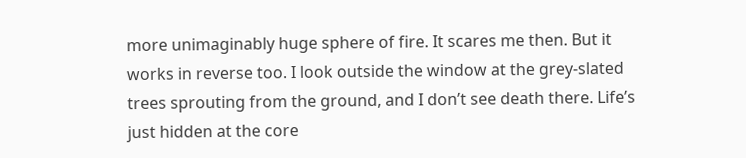more unimaginably huge sphere of fire. It scares me then. But it works in reverse too. I look outside the window at the grey-slated trees sprouting from the ground, and I don’t see death there. Life’s just hidden at the core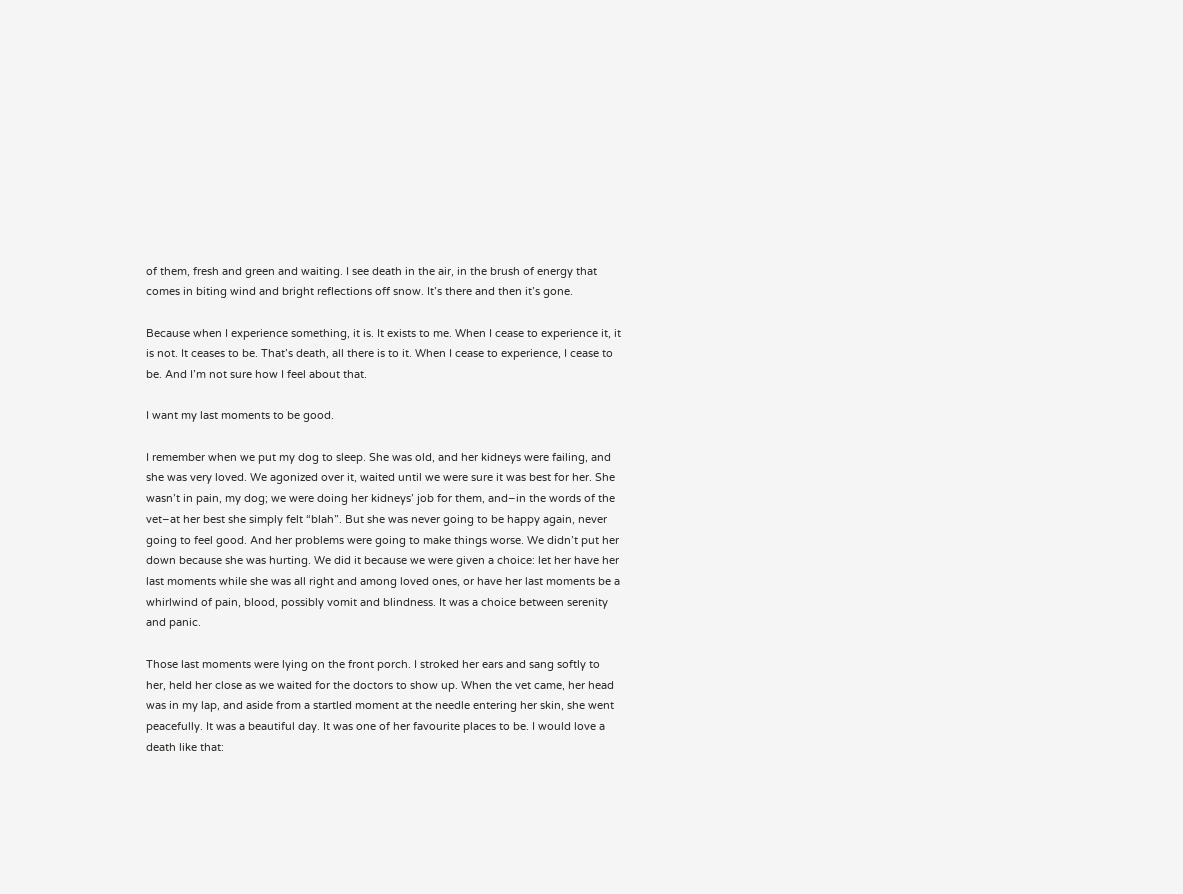of them, fresh and green and waiting. I see death in the air, in the brush of energy that comes in biting wind and bright reflections off snow. It’s there and then it’s gone.

Because when I experience something, it is. It exists to me. When I cease to experience it, it is not. It ceases to be. That’s death, all there is to it. When I cease to experience, I cease to be. And I’m not sure how I feel about that.

I want my last moments to be good.

I remember when we put my dog to sleep. She was old, and her kidneys were failing, and she was very loved. We agonized over it, waited until we were sure it was best for her. She wasn’t in pain, my dog; we were doing her kidneys’ job for them, and–in the words of the vet–at her best she simply felt “blah”. But she was never going to be happy again, never going to feel good. And her problems were going to make things worse. We didn’t put her down because she was hurting. We did it because we were given a choice: let her have her last moments while she was all right and among loved ones, or have her last moments be a whirlwind of pain, blood, possibly vomit and blindness. It was a choice between serenity and panic.

Those last moments were lying on the front porch. I stroked her ears and sang softly to her, held her close as we waited for the doctors to show up. When the vet came, her head was in my lap, and aside from a startled moment at the needle entering her skin, she went peacefully. It was a beautiful day. It was one of her favourite places to be. I would love a death like that: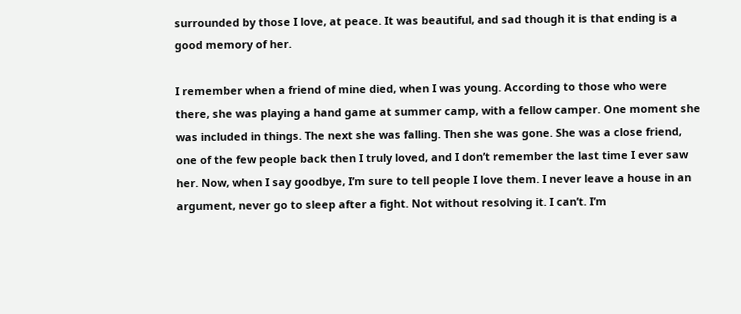surrounded by those I love, at peace. It was beautiful, and sad though it is that ending is a good memory of her.

I remember when a friend of mine died, when I was young. According to those who were there, she was playing a hand game at summer camp, with a fellow camper. One moment she was included in things. The next she was falling. Then she was gone. She was a close friend, one of the few people back then I truly loved, and I don’t remember the last time I ever saw her. Now, when I say goodbye, I’m sure to tell people I love them. I never leave a house in an argument, never go to sleep after a fight. Not without resolving it. I can’t. I’m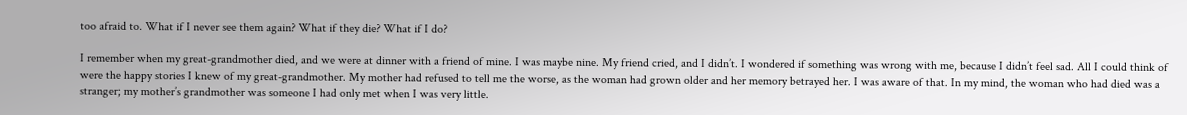too afraid to. What if I never see them again? What if they die? What if I do?

I remember when my great-grandmother died, and we were at dinner with a friend of mine. I was maybe nine. My friend cried, and I didn’t. I wondered if something was wrong with me, because I didn’t feel sad. All I could think of were the happy stories I knew of my great-grandmother. My mother had refused to tell me the worse, as the woman had grown older and her memory betrayed her. I was aware of that. In my mind, the woman who had died was a stranger; my mother’s grandmother was someone I had only met when I was very little.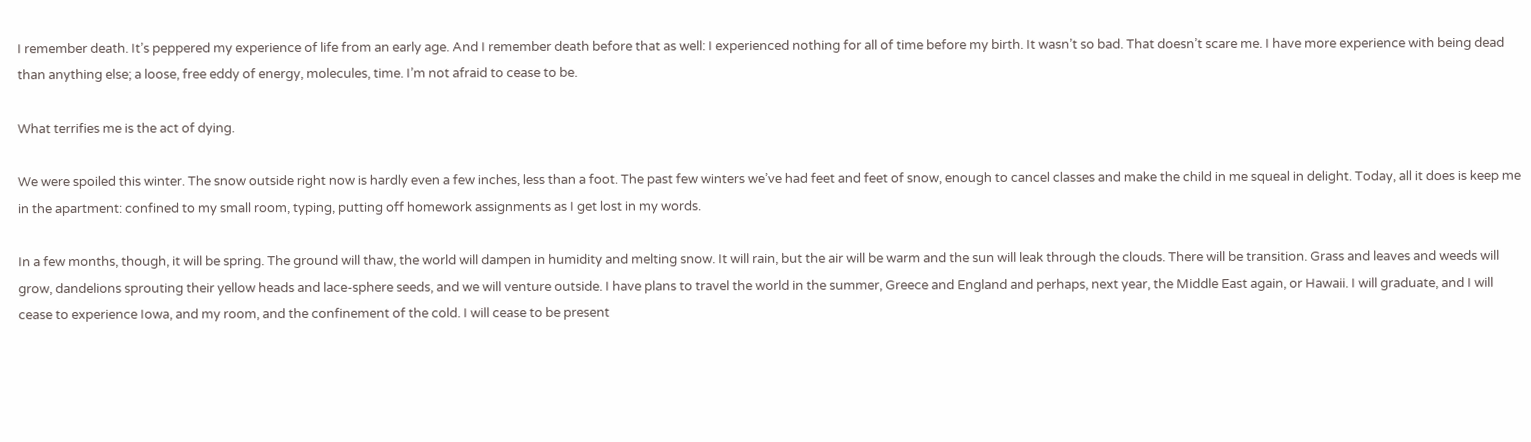I remember death. It’s peppered my experience of life from an early age. And I remember death before that as well: I experienced nothing for all of time before my birth. It wasn’t so bad. That doesn’t scare me. I have more experience with being dead than anything else; a loose, free eddy of energy, molecules, time. I’m not afraid to cease to be.

What terrifies me is the act of dying.

We were spoiled this winter. The snow outside right now is hardly even a few inches, less than a foot. The past few winters we’ve had feet and feet of snow, enough to cancel classes and make the child in me squeal in delight. Today, all it does is keep me in the apartment: confined to my small room, typing, putting off homework assignments as I get lost in my words.

In a few months, though, it will be spring. The ground will thaw, the world will dampen in humidity and melting snow. It will rain, but the air will be warm and the sun will leak through the clouds. There will be transition. Grass and leaves and weeds will grow, dandelions sprouting their yellow heads and lace-sphere seeds, and we will venture outside. I have plans to travel the world in the summer, Greece and England and perhaps, next year, the Middle East again, or Hawaii. I will graduate, and I will cease to experience Iowa, and my room, and the confinement of the cold. I will cease to be present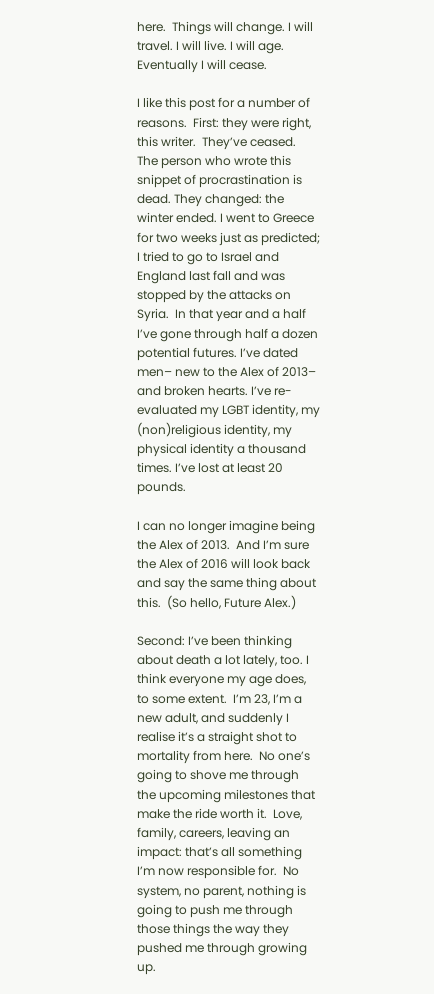here.  Things will change. I will travel. I will live. I will age. Eventually I will cease.

I like this post for a number of reasons.  First: they were right, this writer.  They’ve ceased.  The person who wrote this snippet of procrastination is dead. They changed: the winter ended. I went to Greece for two weeks just as predicted; I tried to go to Israel and England last fall and was stopped by the attacks on Syria.  In that year and a half I’ve gone through half a dozen potential futures. I’ve dated men– new to the Alex of 2013– and broken hearts. I’ve re-evaluated my LGBT identity, my (non)religious identity, my physical identity a thousand times. I’ve lost at least 20 pounds.

I can no longer imagine being the Alex of 2013.  And I’m sure the Alex of 2016 will look back and say the same thing about this.  (So hello, Future Alex.)

Second: I’ve been thinking about death a lot lately, too. I think everyone my age does, to some extent.  I’m 23, I’m a new adult, and suddenly I realise it’s a straight shot to mortality from here.  No one’s going to shove me through the upcoming milestones that make the ride worth it.  Love, family, careers, leaving an impact: that’s all something I’m now responsible for.  No system, no parent, nothing is going to push me through those things the way they pushed me through growing up.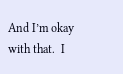And I’m okay with that.  I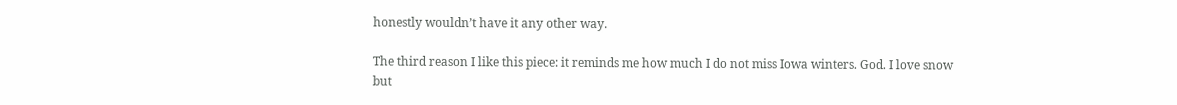honestly wouldn’t have it any other way.

The third reason I like this piece: it reminds me how much I do not miss Iowa winters. God. I love snow but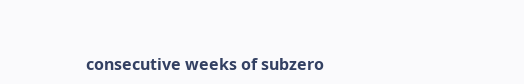consecutive weeks of subzero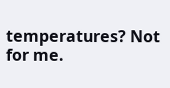temperatures? Not for me.